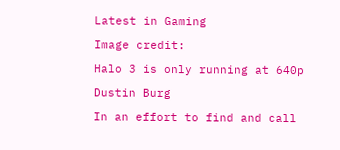Latest in Gaming

Image credit:

Halo 3 is only running at 640p

Dustin Burg

In an effort to find and call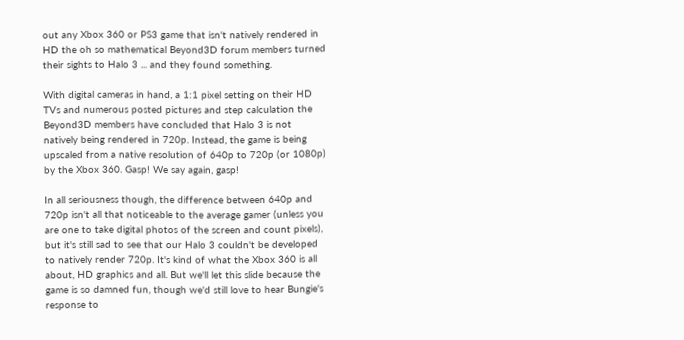out any Xbox 360 or PS3 game that isn't natively rendered in HD the oh so mathematical Beyond3D forum members turned their sights to Halo 3 ... and they found something.

With digital cameras in hand, a 1:1 pixel setting on their HD TVs and numerous posted pictures and step calculation the Beyond3D members have concluded that Halo 3 is not natively being rendered in 720p. Instead, the game is being upscaled from a native resolution of 640p to 720p (or 1080p) by the Xbox 360. Gasp! We say again, gasp!

In all seriousness though, the difference between 640p and 720p isn't all that noticeable to the average gamer (unless you are one to take digital photos of the screen and count pixels), but it's still sad to see that our Halo 3 couldn't be developed to natively render 720p. It's kind of what the Xbox 360 is all about, HD graphics and all. But we'll let this slide because the game is so damned fun, though we'd still love to hear Bungie's response to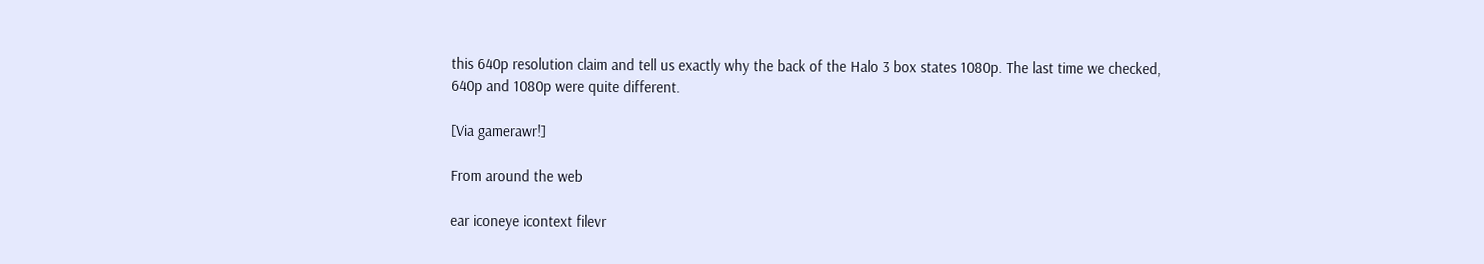this 640p resolution claim and tell us exactly why the back of the Halo 3 box states 1080p. The last time we checked, 640p and 1080p were quite different.

[Via gamerawr!]

From around the web

ear iconeye icontext filevr